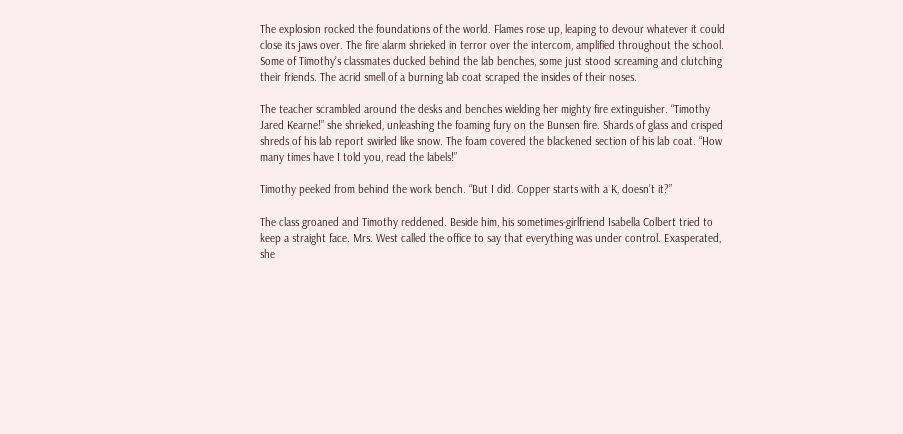The explosion rocked the foundations of the world. Flames rose up, leaping to devour whatever it could close its jaws over. The fire alarm shrieked in terror over the intercom, amplified throughout the school. Some of Timothy’s classmates ducked behind the lab benches, some just stood screaming and clutching their friends. The acrid smell of a burning lab coat scraped the insides of their noses.

The teacher scrambled around the desks and benches wielding her mighty fire extinguisher. “Timothy Jared Kearne!” she shrieked, unleashing the foaming fury on the Bunsen fire. Shards of glass and crisped shreds of his lab report swirled like snow. The foam covered the blackened section of his lab coat. “How many times have I told you, read the labels!”

Timothy peeked from behind the work bench. “But I did. Copper starts with a K, doesn’t it?”

The class groaned and Timothy reddened. Beside him, his sometimes-girlfriend Isabella Colbert tried to keep a straight face. Mrs. West called the office to say that everything was under control. Exasperated, she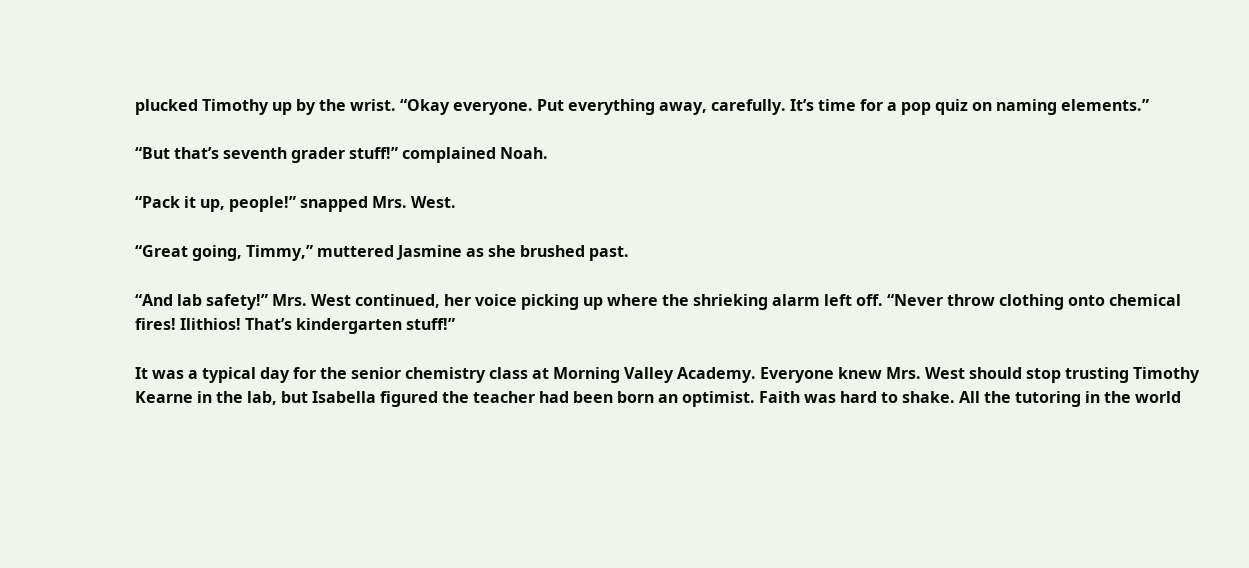plucked Timothy up by the wrist. “Okay everyone. Put everything away, carefully. It’s time for a pop quiz on naming elements.”

“But that’s seventh grader stuff!” complained Noah.

“Pack it up, people!” snapped Mrs. West.

“Great going, Timmy,” muttered Jasmine as she brushed past.

“And lab safety!” Mrs. West continued, her voice picking up where the shrieking alarm left off. “Never throw clothing onto chemical fires! Ilithios! That’s kindergarten stuff!”

It was a typical day for the senior chemistry class at Morning Valley Academy. Everyone knew Mrs. West should stop trusting Timothy Kearne in the lab, but Isabella figured the teacher had been born an optimist. Faith was hard to shake. All the tutoring in the world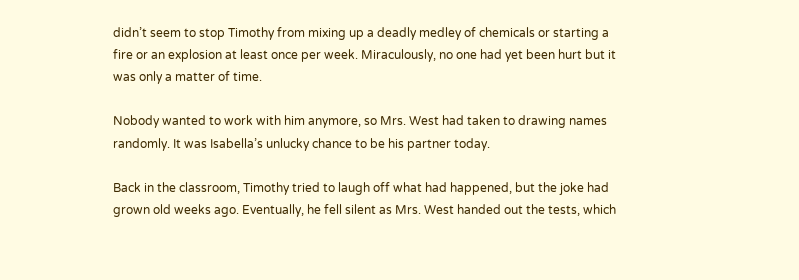didn’t seem to stop Timothy from mixing up a deadly medley of chemicals or starting a fire or an explosion at least once per week. Miraculously, no one had yet been hurt but it was only a matter of time.

Nobody wanted to work with him anymore, so Mrs. West had taken to drawing names randomly. It was Isabella’s unlucky chance to be his partner today.

Back in the classroom, Timothy tried to laugh off what had happened, but the joke had grown old weeks ago. Eventually, he fell silent as Mrs. West handed out the tests, which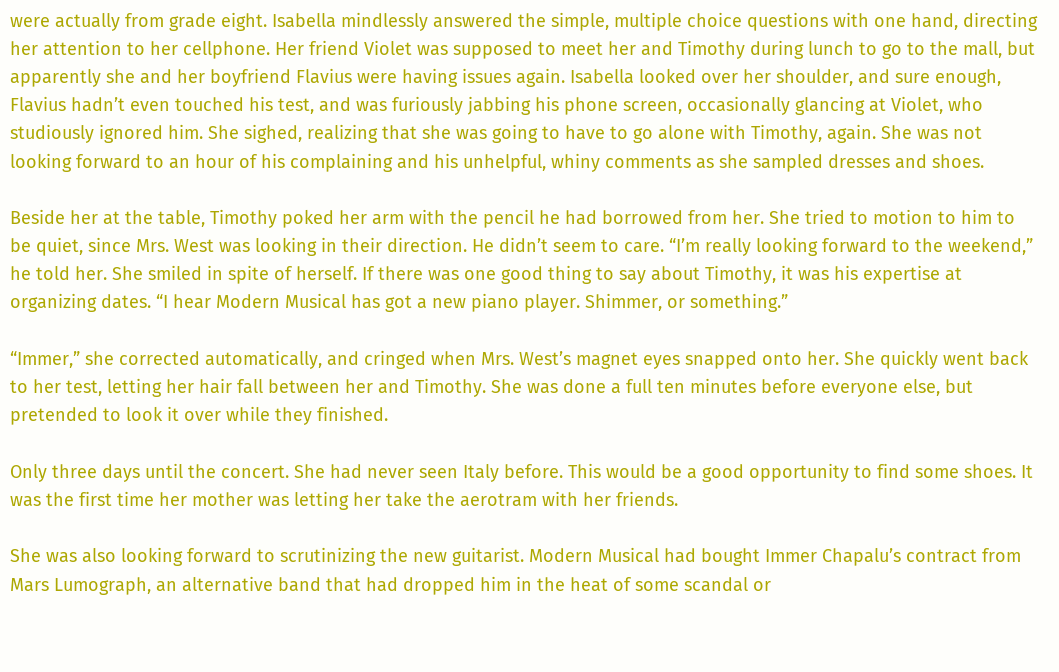were actually from grade eight. Isabella mindlessly answered the simple, multiple choice questions with one hand, directing her attention to her cellphone. Her friend Violet was supposed to meet her and Timothy during lunch to go to the mall, but apparently she and her boyfriend Flavius were having issues again. Isabella looked over her shoulder, and sure enough, Flavius hadn’t even touched his test, and was furiously jabbing his phone screen, occasionally glancing at Violet, who studiously ignored him. She sighed, realizing that she was going to have to go alone with Timothy, again. She was not looking forward to an hour of his complaining and his unhelpful, whiny comments as she sampled dresses and shoes.

Beside her at the table, Timothy poked her arm with the pencil he had borrowed from her. She tried to motion to him to be quiet, since Mrs. West was looking in their direction. He didn’t seem to care. “I’m really looking forward to the weekend,” he told her. She smiled in spite of herself. If there was one good thing to say about Timothy, it was his expertise at organizing dates. “I hear Modern Musical has got a new piano player. Shimmer, or something.”

“Immer,” she corrected automatically, and cringed when Mrs. West’s magnet eyes snapped onto her. She quickly went back to her test, letting her hair fall between her and Timothy. She was done a full ten minutes before everyone else, but pretended to look it over while they finished.

Only three days until the concert. She had never seen Italy before. This would be a good opportunity to find some shoes. It was the first time her mother was letting her take the aerotram with her friends.

She was also looking forward to scrutinizing the new guitarist. Modern Musical had bought Immer Chapalu’s contract from Mars Lumograph, an alternative band that had dropped him in the heat of some scandal or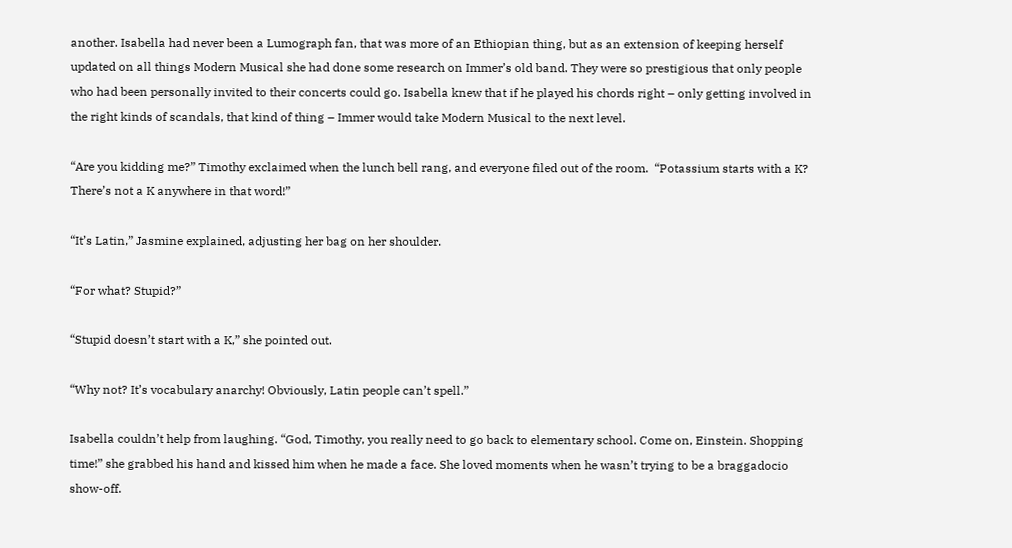another. Isabella had never been a Lumograph fan, that was more of an Ethiopian thing, but as an extension of keeping herself updated on all things Modern Musical she had done some research on Immer’s old band. They were so prestigious that only people who had been personally invited to their concerts could go. Isabella knew that if he played his chords right – only getting involved in the right kinds of scandals, that kind of thing – Immer would take Modern Musical to the next level.

“Are you kidding me?” Timothy exclaimed when the lunch bell rang, and everyone filed out of the room.  “Potassium starts with a K? There’s not a K anywhere in that word!”

“It’s Latin,” Jasmine explained, adjusting her bag on her shoulder.

“For what? Stupid?”

“Stupid doesn’t start with a K,” she pointed out.

“Why not? It’s vocabulary anarchy! Obviously, Latin people can’t spell.”

Isabella couldn’t help from laughing. “God, Timothy, you really need to go back to elementary school. Come on, Einstein. Shopping time!” she grabbed his hand and kissed him when he made a face. She loved moments when he wasn’t trying to be a braggadocio show-off.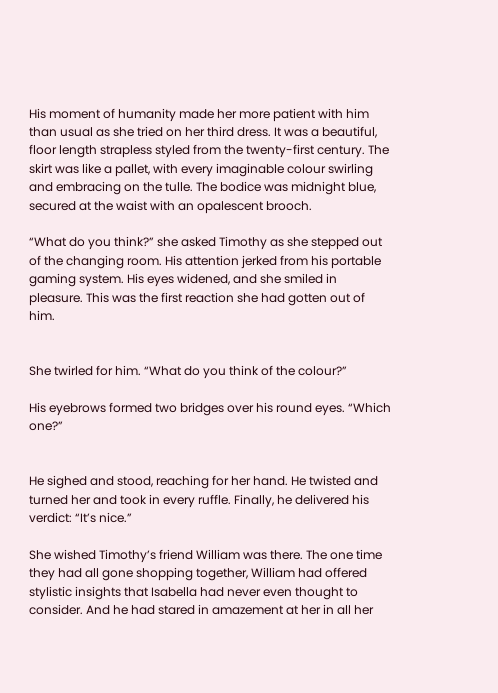His moment of humanity made her more patient with him than usual as she tried on her third dress. It was a beautiful, floor length strapless styled from the twenty-first century. The skirt was like a pallet, with every imaginable colour swirling and embracing on the tulle. The bodice was midnight blue, secured at the waist with an opalescent brooch.

“What do you think?” she asked Timothy as she stepped out of the changing room. His attention jerked from his portable gaming system. His eyes widened, and she smiled in pleasure. This was the first reaction she had gotten out of him.


She twirled for him. “What do you think of the colour?”

His eyebrows formed two bridges over his round eyes. “Which one?”


He sighed and stood, reaching for her hand. He twisted and turned her and took in every ruffle. Finally, he delivered his verdict: “It’s nice.”

She wished Timothy’s friend William was there. The one time they had all gone shopping together, William had offered stylistic insights that Isabella had never even thought to consider. And he had stared in amazement at her in all her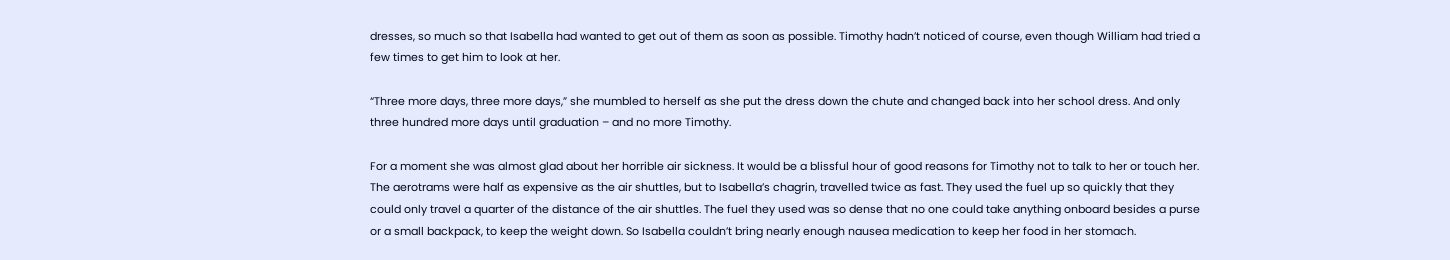dresses, so much so that Isabella had wanted to get out of them as soon as possible. Timothy hadn’t noticed of course, even though William had tried a few times to get him to look at her.

“Three more days, three more days,” she mumbled to herself as she put the dress down the chute and changed back into her school dress. And only three hundred more days until graduation – and no more Timothy.

For a moment she was almost glad about her horrible air sickness. It would be a blissful hour of good reasons for Timothy not to talk to her or touch her. The aerotrams were half as expensive as the air shuttles, but to Isabella’s chagrin, travelled twice as fast. They used the fuel up so quickly that they could only travel a quarter of the distance of the air shuttles. The fuel they used was so dense that no one could take anything onboard besides a purse or a small backpack, to keep the weight down. So Isabella couldn’t bring nearly enough nausea medication to keep her food in her stomach.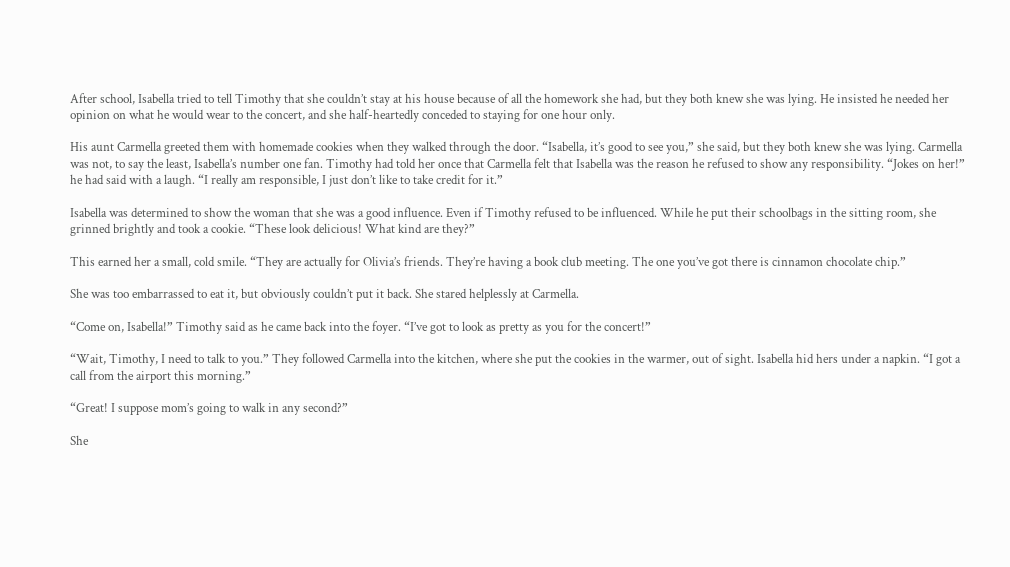After school, Isabella tried to tell Timothy that she couldn’t stay at his house because of all the homework she had, but they both knew she was lying. He insisted he needed her opinion on what he would wear to the concert, and she half-heartedly conceded to staying for one hour only.

His aunt Carmella greeted them with homemade cookies when they walked through the door. “Isabella, it’s good to see you,” she said, but they both knew she was lying. Carmella was not, to say the least, Isabella’s number one fan. Timothy had told her once that Carmella felt that Isabella was the reason he refused to show any responsibility. “Jokes on her!” he had said with a laugh. “I really am responsible, I just don’t like to take credit for it.”

Isabella was determined to show the woman that she was a good influence. Even if Timothy refused to be influenced. While he put their schoolbags in the sitting room, she grinned brightly and took a cookie. “These look delicious! What kind are they?”

This earned her a small, cold smile. “They are actually for Olivia’s friends. They’re having a book club meeting. The one you’ve got there is cinnamon chocolate chip.”

She was too embarrassed to eat it, but obviously couldn’t put it back. She stared helplessly at Carmella.

“Come on, Isabella!” Timothy said as he came back into the foyer. “I’ve got to look as pretty as you for the concert!”

“Wait, Timothy, I need to talk to you.” They followed Carmella into the kitchen, where she put the cookies in the warmer, out of sight. Isabella hid hers under a napkin. “I got a call from the airport this morning.”

“Great! I suppose mom’s going to walk in any second?”

She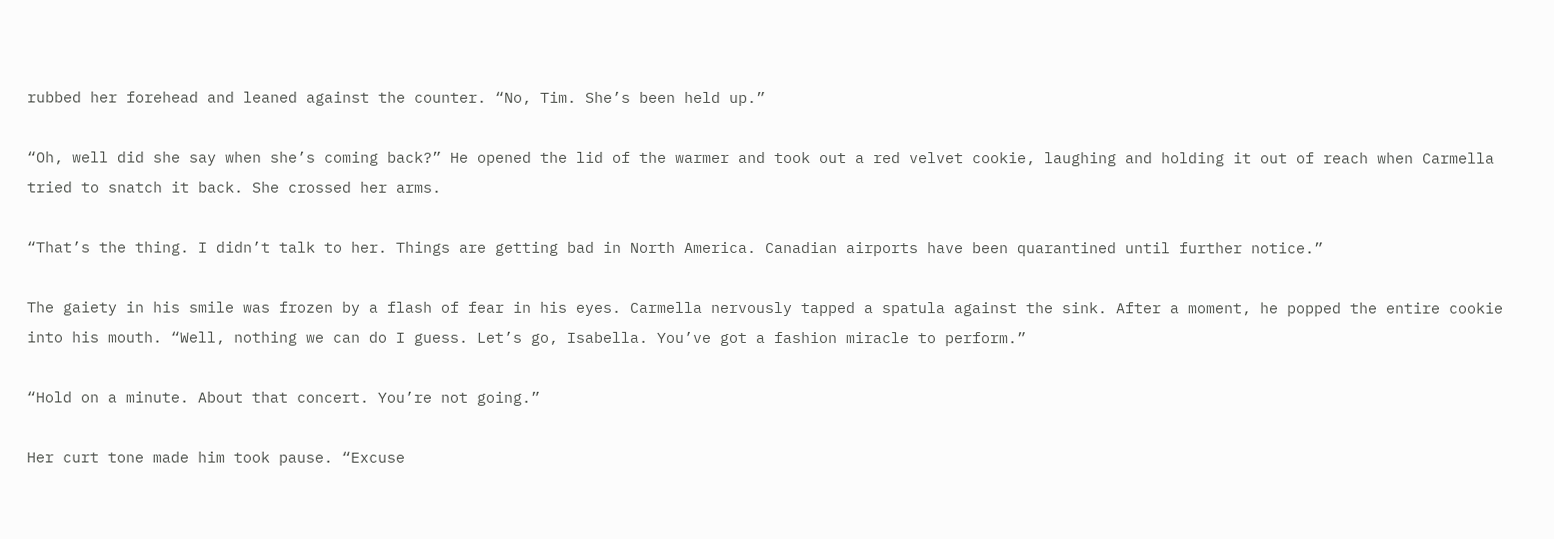rubbed her forehead and leaned against the counter. “No, Tim. She’s been held up.”

“Oh, well did she say when she’s coming back?” He opened the lid of the warmer and took out a red velvet cookie, laughing and holding it out of reach when Carmella tried to snatch it back. She crossed her arms.

“That’s the thing. I didn’t talk to her. Things are getting bad in North America. Canadian airports have been quarantined until further notice.”

The gaiety in his smile was frozen by a flash of fear in his eyes. Carmella nervously tapped a spatula against the sink. After a moment, he popped the entire cookie into his mouth. “Well, nothing we can do I guess. Let’s go, Isabella. You’ve got a fashion miracle to perform.”

“Hold on a minute. About that concert. You’re not going.”

Her curt tone made him took pause. “Excuse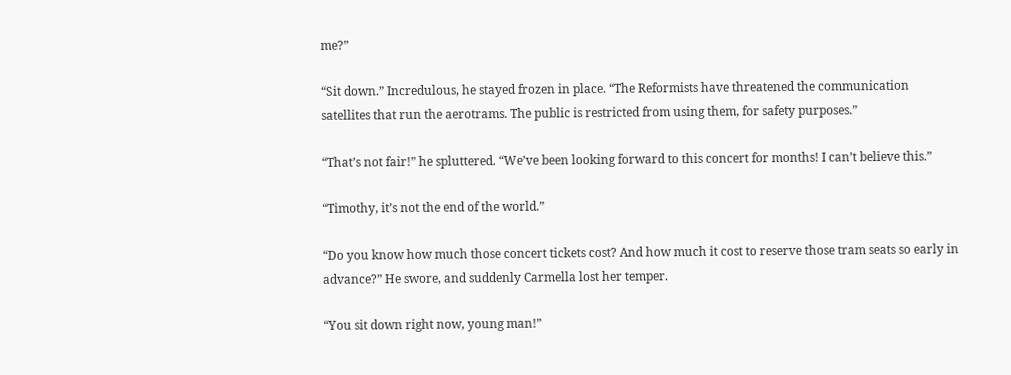me?”

“Sit down.” Incredulous, he stayed frozen in place. “The Reformists have threatened the communication satellites that run the aerotrams. The public is restricted from using them, for safety purposes.”

“That’s not fair!” he spluttered. “We’ve been looking forward to this concert for months! I can’t believe this.”

“Timothy, it’s not the end of the world.”

“Do you know how much those concert tickets cost? And how much it cost to reserve those tram seats so early in advance?” He swore, and suddenly Carmella lost her temper.

“You sit down right now, young man!”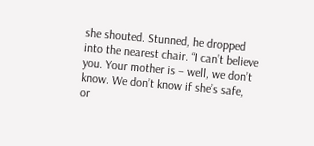she shouted. Stunned, he dropped into the nearest chair. “I can’t believe you. Your mother is – well, we don’t know. We don’t know if she’s safe, or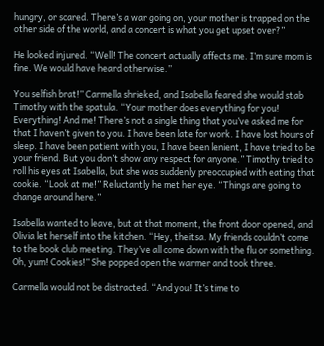hungry, or scared. There’s a war going on, your mother is trapped on the other side of the world, and a concert is what you get upset over?”

He looked injured. “Well! The concert actually affects me. I’m sure mom is fine. We would have heard otherwise.”

You selfish brat!” Carmella shrieked, and Isabella feared she would stab Timothy with the spatula. “Your mother does everything for you! Everything! And me! There’s not a single thing that you’ve asked me for that I haven’t given to you. I have been late for work. I have lost hours of sleep. I have been patient with you, I have been lenient, I have tried to be your friend. But you don’t show any respect for anyone.” Timothy tried to roll his eyes at Isabella, but she was suddenly preoccupied with eating that cookie. “Look at me!” Reluctantly he met her eye. “Things are going to change around here.”

Isabella wanted to leave, but at that moment, the front door opened, and Olivia let herself into the kitchen. “Hey, theitsa. My friends couldn’t come to the book club meeting. They’ve all come down with the flu or something. Oh, yum! Cookies!” She popped open the warmer and took three.

Carmella would not be distracted. “And you! It’s time to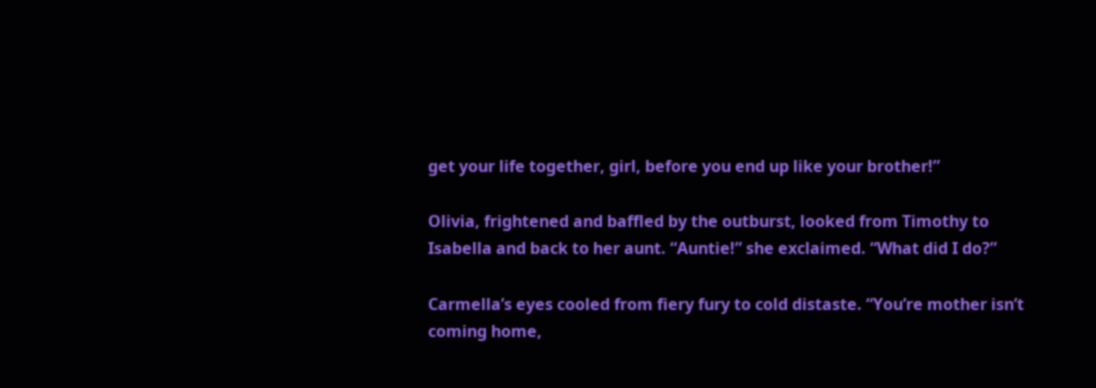get your life together, girl, before you end up like your brother!”

Olivia, frightened and baffled by the outburst, looked from Timothy to Isabella and back to her aunt. “Auntie!” she exclaimed. “What did I do?”

Carmella’s eyes cooled from fiery fury to cold distaste. “You’re mother isn’t coming home,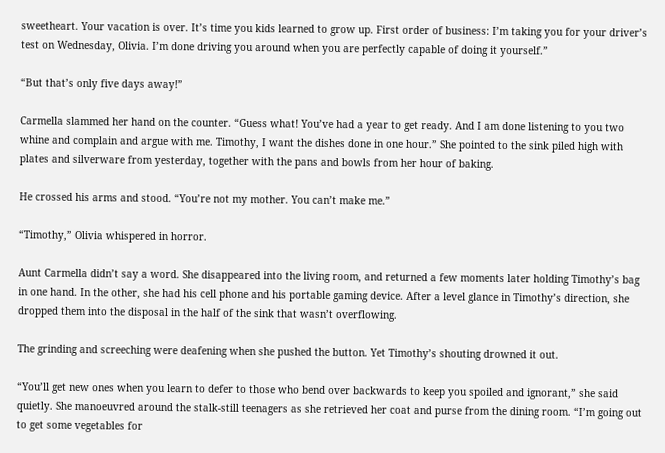sweetheart. Your vacation is over. It’s time you kids learned to grow up. First order of business: I’m taking you for your driver’s test on Wednesday, Olivia. I’m done driving you around when you are perfectly capable of doing it yourself.”

“But that’s only five days away!”

Carmella slammed her hand on the counter. “Guess what! You’ve had a year to get ready. And I am done listening to you two whine and complain and argue with me. Timothy, I want the dishes done in one hour.” She pointed to the sink piled high with plates and silverware from yesterday, together with the pans and bowls from her hour of baking.

He crossed his arms and stood. “You’re not my mother. You can’t make me.”

“Timothy,” Olivia whispered in horror.

Aunt Carmella didn’t say a word. She disappeared into the living room, and returned a few moments later holding Timothy’s bag in one hand. In the other, she had his cell phone and his portable gaming device. After a level glance in Timothy’s direction, she dropped them into the disposal in the half of the sink that wasn’t overflowing.

The grinding and screeching were deafening when she pushed the button. Yet Timothy’s shouting drowned it out.

“You’ll get new ones when you learn to defer to those who bend over backwards to keep you spoiled and ignorant,” she said quietly. She manoeuvred around the stalk-still teenagers as she retrieved her coat and purse from the dining room. “I’m going out to get some vegetables for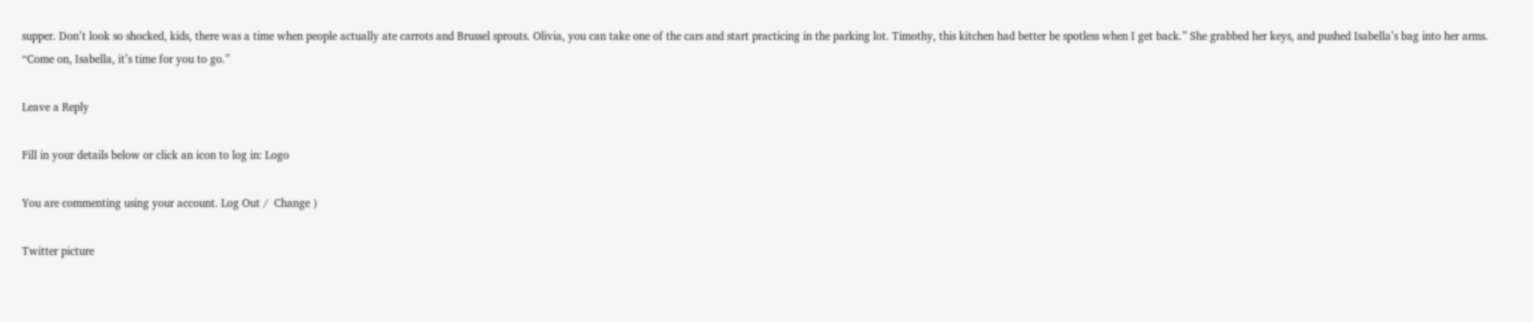supper. Don’t look so shocked, kids, there was a time when people actually ate carrots and Brussel sprouts. Olivia, you can take one of the cars and start practicing in the parking lot. Timothy, this kitchen had better be spotless when I get back.” She grabbed her keys, and pushed Isabella’s bag into her arms. “Come on, Isabella, it’s time for you to go.”

Leave a Reply

Fill in your details below or click an icon to log in: Logo

You are commenting using your account. Log Out /  Change )

Twitter picture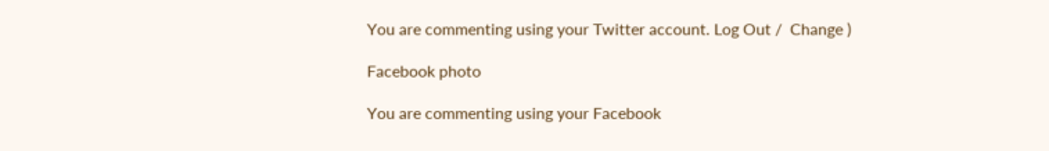You are commenting using your Twitter account. Log Out /  Change )

Facebook photo

You are commenting using your Facebook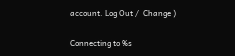account. Log Out /  Change )

Connecting to %s